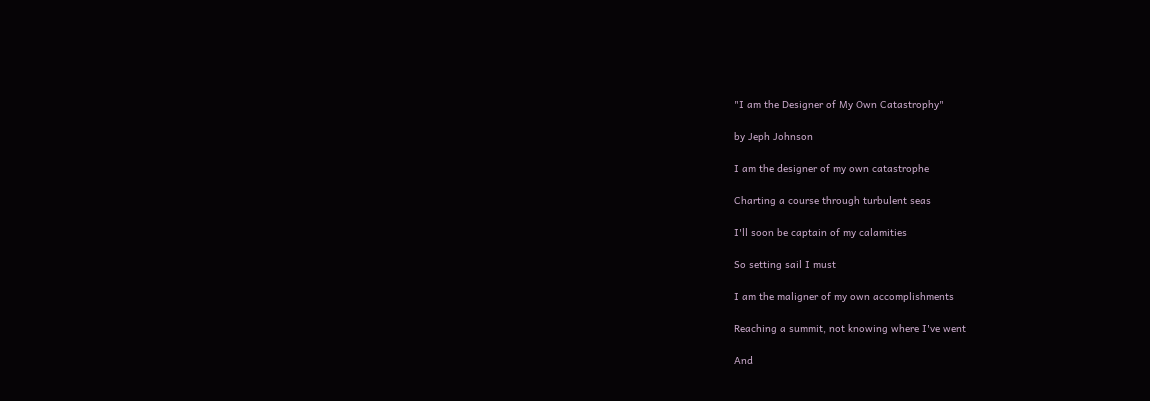"I am the Designer of My Own Catastrophy"

by Jeph Johnson

I am the designer of my own catastrophe

Charting a course through turbulent seas

I'll soon be captain of my calamities

So setting sail I must

I am the maligner of my own accomplishments

Reaching a summit, not knowing where I've went

And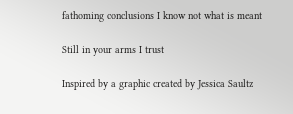fathoming conclusions I know not what is meant

Still in your arms I trust

Inspired by a graphic created by Jessica Saultz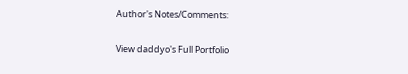Author's Notes/Comments:


View daddyo's Full Portfolio